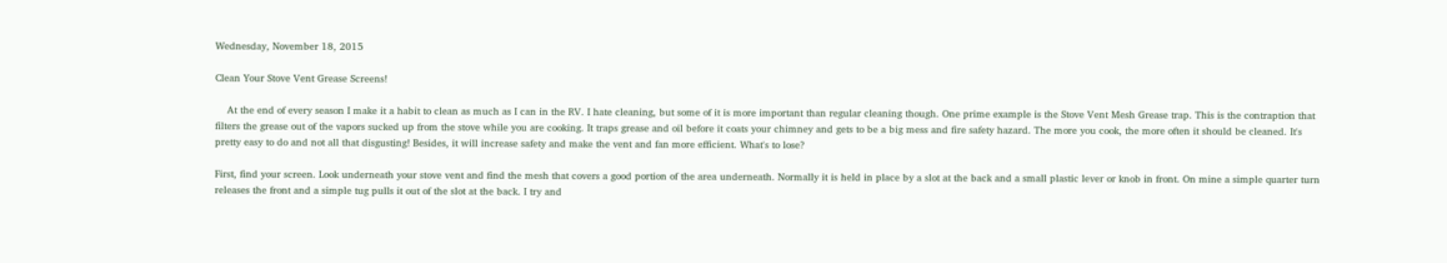Wednesday, November 18, 2015

Clean Your Stove Vent Grease Screens!

    At the end of every season I make it a habit to clean as much as I can in the RV. I hate cleaning, but some of it is more important than regular cleaning though. One prime example is the Stove Vent Mesh Grease trap. This is the contraption that filters the grease out of the vapors sucked up from the stove while you are cooking. It traps grease and oil before it coats your chimney and gets to be a big mess and fire safety hazard. The more you cook, the more often it should be cleaned. It's pretty easy to do and not all that disgusting! Besides, it will increase safety and make the vent and fan more efficient. What's to lose?

First, find your screen. Look underneath your stove vent and find the mesh that covers a good portion of the area underneath. Normally it is held in place by a slot at the back and a small plastic lever or knob in front. On mine a simple quarter turn releases the front and a simple tug pulls it out of the slot at the back. I try and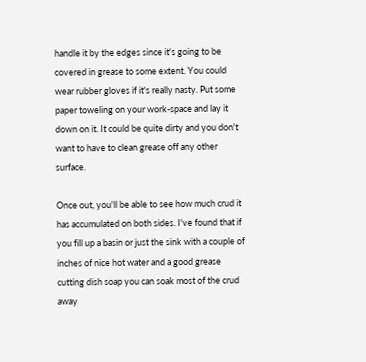handle it by the edges since it's going to be covered in grease to some extent. You could wear rubber gloves if it's really nasty. Put some paper toweling on your work-space and lay it down on it. It could be quite dirty and you don't want to have to clean grease off any other surface.

Once out, you'll be able to see how much crud it has accumulated on both sides. I've found that if you fill up a basin or just the sink with a couple of inches of nice hot water and a good grease cutting dish soap you can soak most of the crud away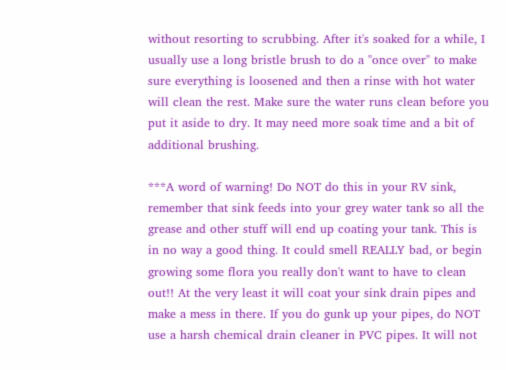without resorting to scrubbing. After it's soaked for a while, I usually use a long bristle brush to do a "once over" to make sure everything is loosened and then a rinse with hot water will clean the rest. Make sure the water runs clean before you put it aside to dry. It may need more soak time and a bit of additional brushing.

***A word of warning! Do NOT do this in your RV sink, remember that sink feeds into your grey water tank so all the grease and other stuff will end up coating your tank. This is in no way a good thing. It could smell REALLY bad, or begin growing some flora you really don't want to have to clean out!! At the very least it will coat your sink drain pipes and make a mess in there. If you do gunk up your pipes, do NOT use a harsh chemical drain cleaner in PVC pipes. It will not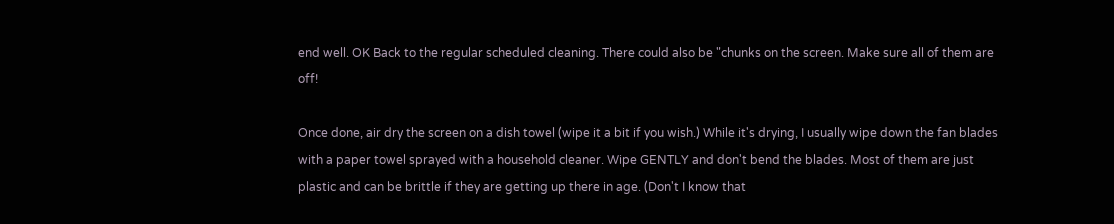end well. OK Back to the regular scheduled cleaning. There could also be "chunks on the screen. Make sure all of them are off!

Once done, air dry the screen on a dish towel (wipe it a bit if you wish.) While it's drying, I usually wipe down the fan blades with a paper towel sprayed with a household cleaner. Wipe GENTLY and don't bend the blades. Most of them are just plastic and can be brittle if they are getting up there in age. (Don't I know that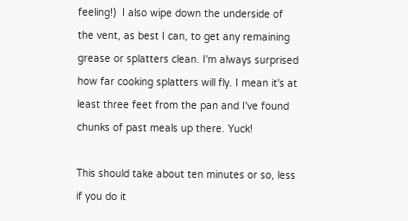feeling!)  I also wipe down the underside of the vent, as best I can, to get any remaining grease or splatters clean. I'm always surprised how far cooking splatters will fly. I mean it's at least three feet from the pan and I've found chunks of past meals up there. Yuck!

This should take about ten minutes or so, less if you do it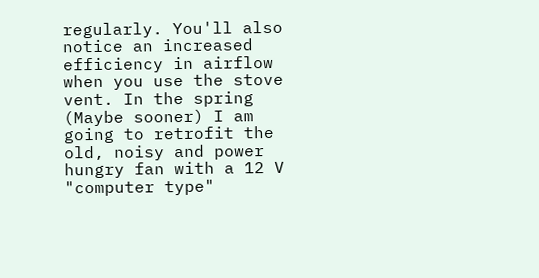regularly. You'll also notice an increased efficiency in airflow when you use the stove vent. In the spring (Maybe sooner) I am going to retrofit the old, noisy and power hungry fan with a 12 V "computer type"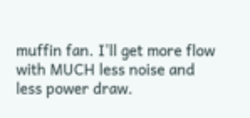muffin fan. I'll get more flow with MUCH less noise and less power draw.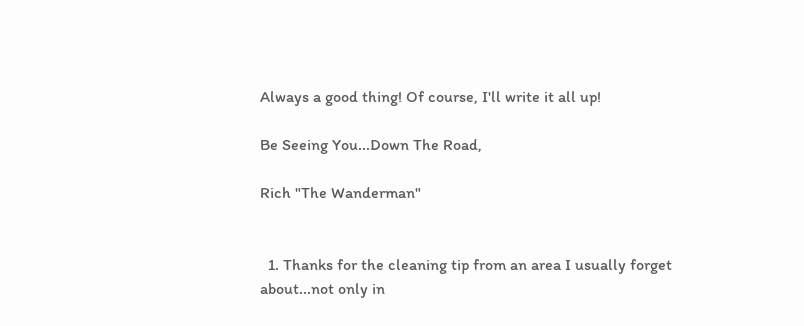Always a good thing! Of course, I'll write it all up!

Be Seeing You...Down The Road,

Rich "The Wanderman"


  1. Thanks for the cleaning tip from an area I usually forget about...not only in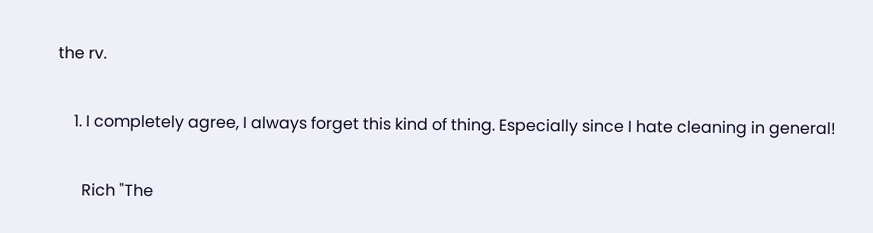the rv.

    1. I completely agree, I always forget this kind of thing. Especially since I hate cleaning in general!

      Rich "The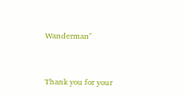Wanderman"


Thank you for your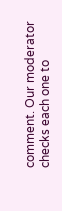comment. Our moderator checks each one to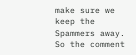make sure we keep the Spammers away. So the comment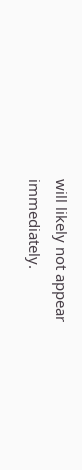will likely not appear immediately.